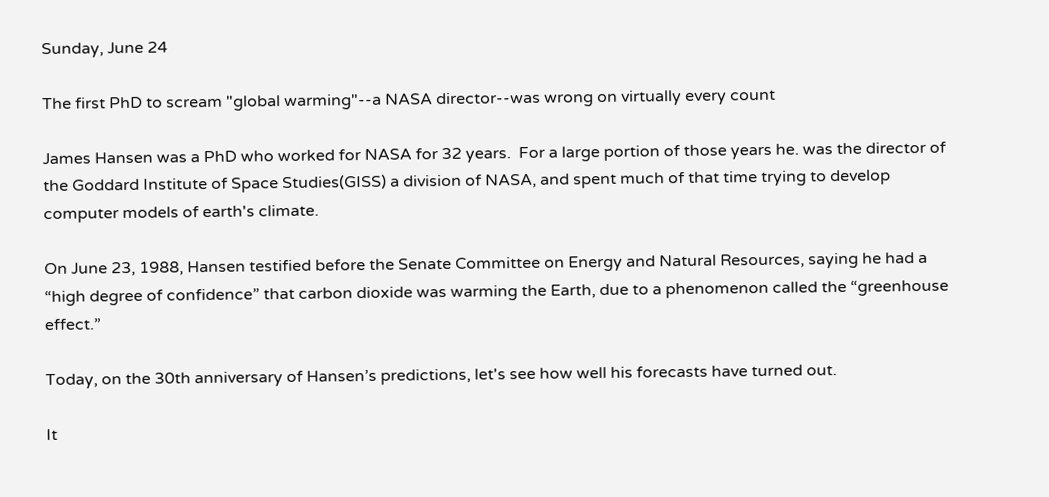Sunday, June 24

The first PhD to scream "global warming"--a NASA director--was wrong on virtually every count

James Hansen was a PhD who worked for NASA for 32 years.  For a large portion of those years he. was the director of the Goddard Institute of Space Studies(GISS) a division of NASA, and spent much of that time trying to develop computer models of earth's climate.

On June 23, 1988, Hansen testified before the Senate Committee on Energy and Natural Resources, saying he had a “high degree of confidence” that carbon dioxide was warming the Earth, due to a phenomenon called the “greenhouse effect.”

Today, on the 30th anniversary of Hansen’s predictions, let's see how well his forecasts have turned out.

It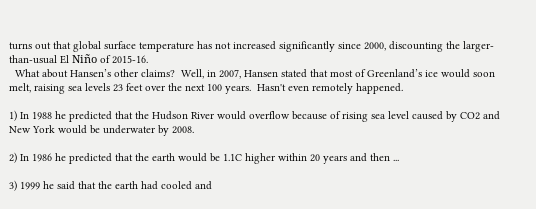turns out that global surface temperature has not increased significantly since 2000, discounting the larger-than-usual El Niño of 2015-16.
  What about Hansen’s other claims?  Well, in 2007, Hansen stated that most of Greenland’s ice would soon melt, raising sea levels 23 feet over the next 100 years.  Hasn't even remotely happened.

1) In 1988 he predicted that the Hudson River would overflow because of rising sea level caused by CO2 and New York would be underwater by 2008.

2) In 1986 he predicted that the earth would be 1.1C higher within 20 years and then ...

3) 1999 he said that the earth had cooled and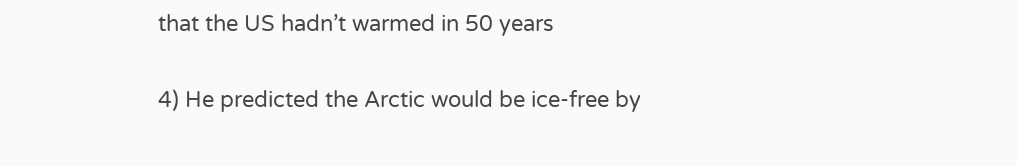that the US hadn’t warmed in 50 years

4) He predicted the Arctic would be ice-free by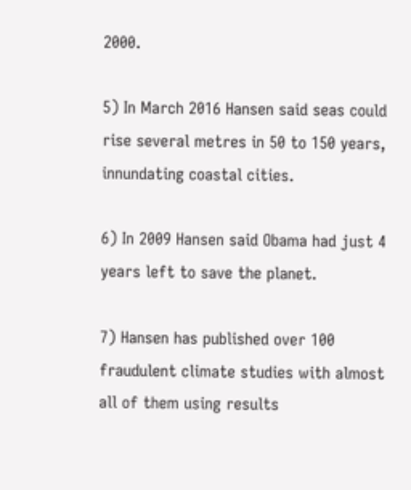2000.

5) In March 2016 Hansen said seas could rise several metres in 50 to 150 years, innundating coastal cities.

6) In 2009 Hansen said Obama had just 4 years left to save the planet.

7) Hansen has published over 100 fraudulent climate studies with almost all of them using results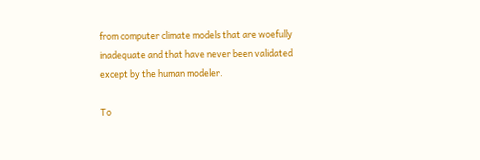from computer climate models that are woefully inadequate and that have never been validated except by the human modeler.

To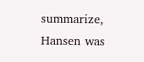summarize, Hansen was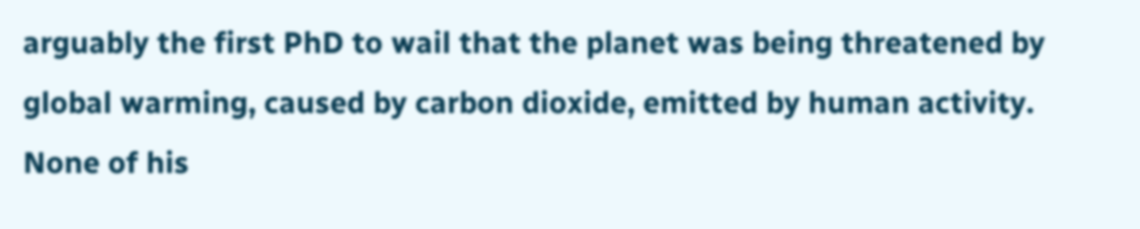arguably the first PhD to wail that the planet was being threatened by global warming, caused by carbon dioxide, emitted by human activity.  None of his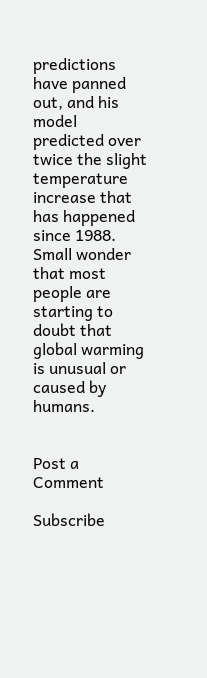predictions have panned out, and his model predicted over twice the slight temperature increase that has happened since 1988.  Small wonder that most people are starting to doubt that global warming is unusual or caused by humans.


Post a Comment

Subscribe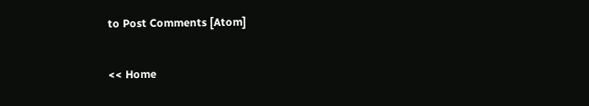to Post Comments [Atom]

<< Home